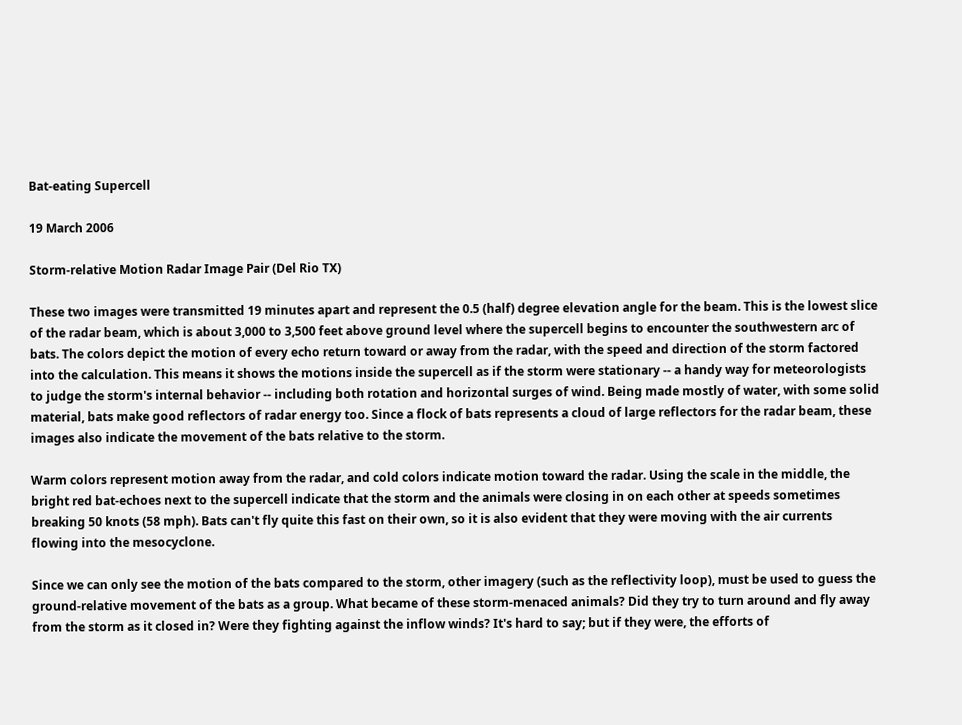Bat-eating Supercell

19 March 2006

Storm-relative Motion Radar Image Pair (Del Rio TX)

These two images were transmitted 19 minutes apart and represent the 0.5 (half) degree elevation angle for the beam. This is the lowest slice of the radar beam, which is about 3,000 to 3,500 feet above ground level where the supercell begins to encounter the southwestern arc of bats. The colors depict the motion of every echo return toward or away from the radar, with the speed and direction of the storm factored into the calculation. This means it shows the motions inside the supercell as if the storm were stationary -- a handy way for meteorologists to judge the storm's internal behavior -- including both rotation and horizontal surges of wind. Being made mostly of water, with some solid material, bats make good reflectors of radar energy too. Since a flock of bats represents a cloud of large reflectors for the radar beam, these images also indicate the movement of the bats relative to the storm.

Warm colors represent motion away from the radar, and cold colors indicate motion toward the radar. Using the scale in the middle, the bright red bat-echoes next to the supercell indicate that the storm and the animals were closing in on each other at speeds sometimes breaking 50 knots (58 mph). Bats can't fly quite this fast on their own, so it is also evident that they were moving with the air currents flowing into the mesocyclone.

Since we can only see the motion of the bats compared to the storm, other imagery (such as the reflectivity loop), must be used to guess the ground-relative movement of the bats as a group. What became of these storm-menaced animals? Did they try to turn around and fly away from the storm as it closed in? Were they fighting against the inflow winds? It's hard to say; but if they were, the efforts of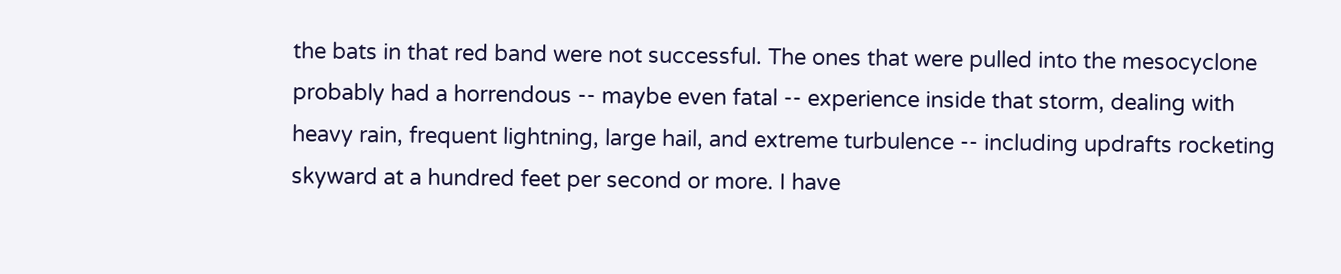the bats in that red band were not successful. The ones that were pulled into the mesocyclone probably had a horrendous -- maybe even fatal -- experience inside that storm, dealing with heavy rain, frequent lightning, large hail, and extreme turbulence -- including updrafts rocketing skyward at a hundred feet per second or more. I have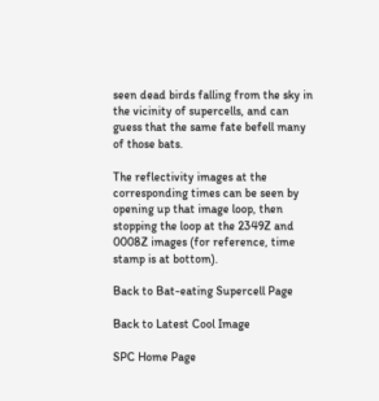seen dead birds falling from the sky in the vicinity of supercells, and can guess that the same fate befell many of those bats.

The reflectivity images at the corresponding times can be seen by opening up that image loop, then stopping the loop at the 2349Z and 0008Z images (for reference, time stamp is at bottom).

Back to Bat-eating Supercell Page

Back to Latest Cool Image

SPC Home Page